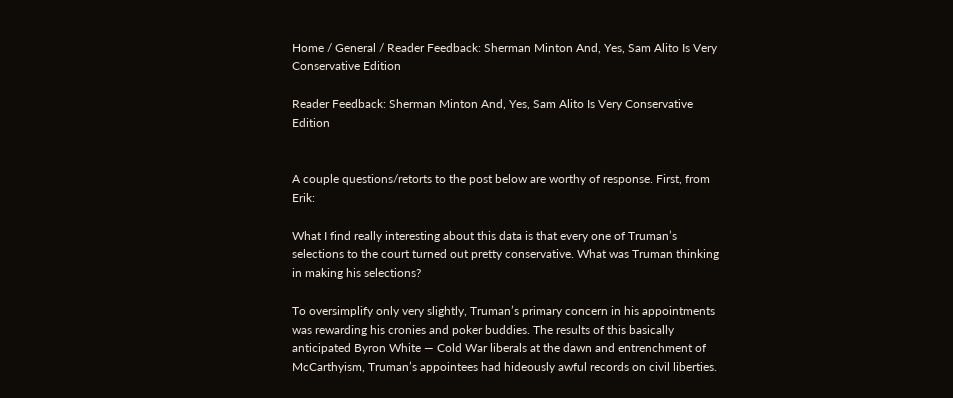Home / General / Reader Feedback: Sherman Minton And, Yes, Sam Alito Is Very Conservative Edition

Reader Feedback: Sherman Minton And, Yes, Sam Alito Is Very Conservative Edition


A couple questions/retorts to the post below are worthy of response. First, from Erik:

What I find really interesting about this data is that every one of Truman’s selections to the court turned out pretty conservative. What was Truman thinking in making his selections?

To oversimplify only very slightly, Truman’s primary concern in his appointments was rewarding his cronies and poker buddies. The results of this basically anticipated Byron White — Cold War liberals at the dawn and entrenchment of McCarthyism, Truman’s appointees had hideously awful records on civil liberties.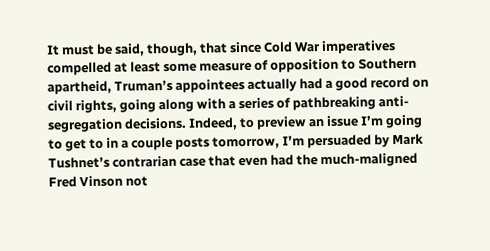It must be said, though, that since Cold War imperatives compelled at least some measure of opposition to Southern apartheid, Truman’s appointees actually had a good record on civil rights, going along with a series of pathbreaking anti-segregation decisions. Indeed, to preview an issue I’m going to get to in a couple posts tomorrow, I’m persuaded by Mark Tushnet’s contrarian case that even had the much-maligned Fred Vinson not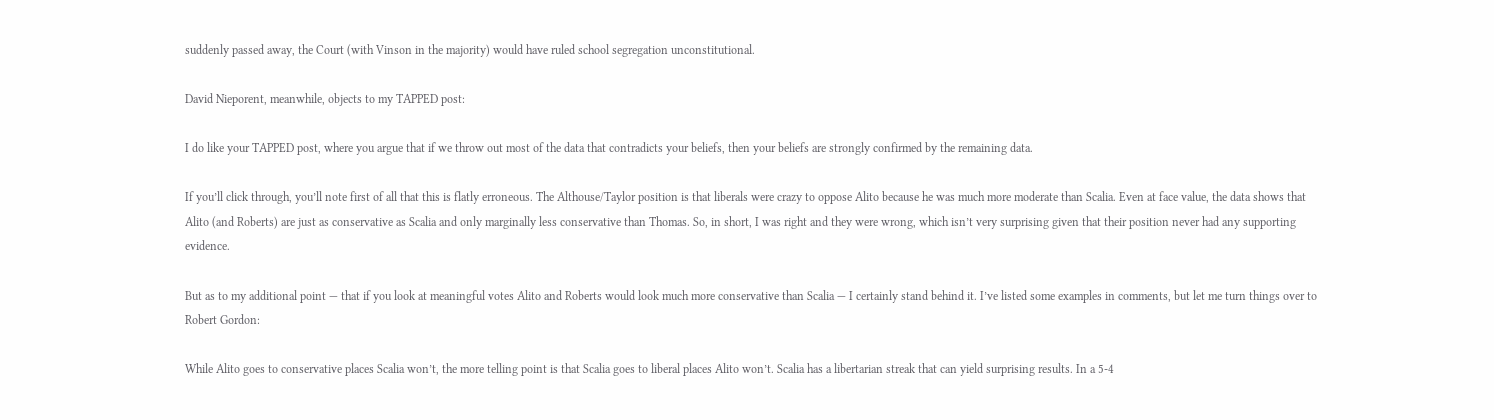suddenly passed away, the Court (with Vinson in the majority) would have ruled school segregation unconstitutional.

David Nieporent, meanwhile, objects to my TAPPED post:

I do like your TAPPED post, where you argue that if we throw out most of the data that contradicts your beliefs, then your beliefs are strongly confirmed by the remaining data.

If you’ll click through, you’ll note first of all that this is flatly erroneous. The Althouse/Taylor position is that liberals were crazy to oppose Alito because he was much more moderate than Scalia. Even at face value, the data shows that Alito (and Roberts) are just as conservative as Scalia and only marginally less conservative than Thomas. So, in short, I was right and they were wrong, which isn’t very surprising given that their position never had any supporting evidence.

But as to my additional point — that if you look at meaningful votes Alito and Roberts would look much more conservative than Scalia — I certainly stand behind it. I’ve listed some examples in comments, but let me turn things over to Robert Gordon:

While Alito goes to conservative places Scalia won’t, the more telling point is that Scalia goes to liberal places Alito won’t. Scalia has a libertarian streak that can yield surprising results. In a 5-4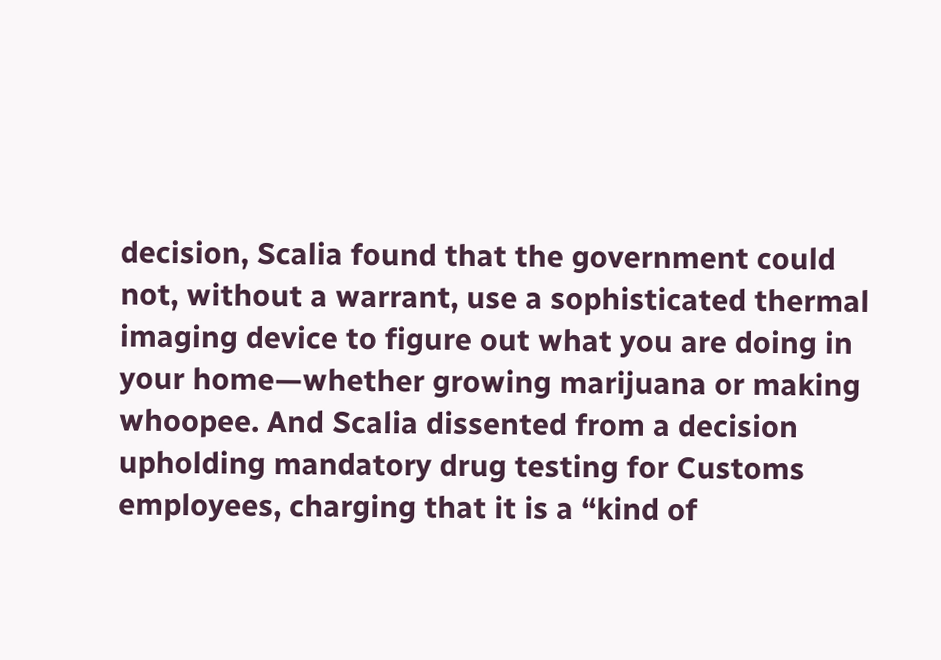decision, Scalia found that the government could not, without a warrant, use a sophisticated thermal imaging device to figure out what you are doing in your home—whether growing marijuana or making whoopee. And Scalia dissented from a decision upholding mandatory drug testing for Customs employees, charging that it is a “kind of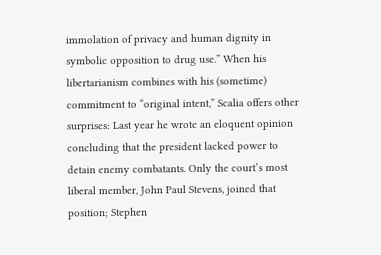immolation of privacy and human dignity in symbolic opposition to drug use.” When his libertarianism combines with his (sometime) commitment to “original intent,” Scalia offers other surprises: Last year he wrote an eloquent opinion concluding that the president lacked power to detain enemy combatants. Only the court’s most liberal member, John Paul Stevens, joined that position; Stephen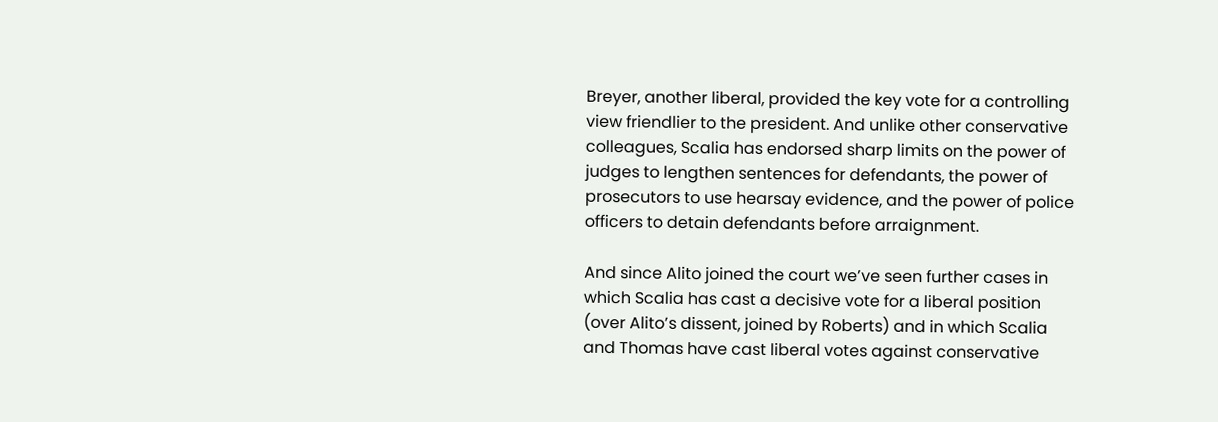Breyer, another liberal, provided the key vote for a controlling view friendlier to the president. And unlike other conservative colleagues, Scalia has endorsed sharp limits on the power of judges to lengthen sentences for defendants, the power of prosecutors to use hearsay evidence, and the power of police officers to detain defendants before arraignment.

And since Alito joined the court we’ve seen further cases in which Scalia has cast a decisive vote for a liberal position (over Alito’s dissent, joined by Roberts) and in which Scalia and Thomas have cast liberal votes against conservative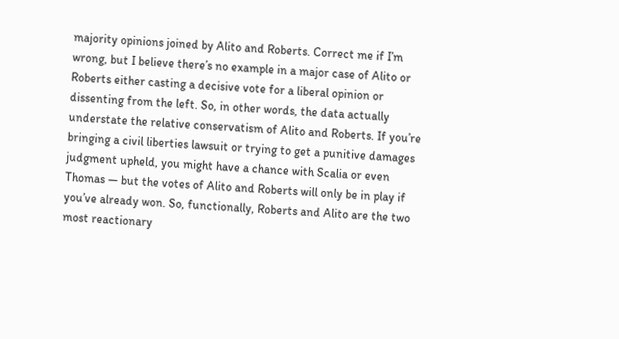majority opinions joined by Alito and Roberts. Correct me if I’m wrong, but I believe there’s no example in a major case of Alito or Roberts either casting a decisive vote for a liberal opinion or dissenting from the left. So, in other words, the data actually understate the relative conservatism of Alito and Roberts. If you’re bringing a civil liberties lawsuit or trying to get a punitive damages judgment upheld, you might have a chance with Scalia or even Thomas — but the votes of Alito and Roberts will only be in play if you’ve already won. So, functionally, Roberts and Alito are the two most reactionary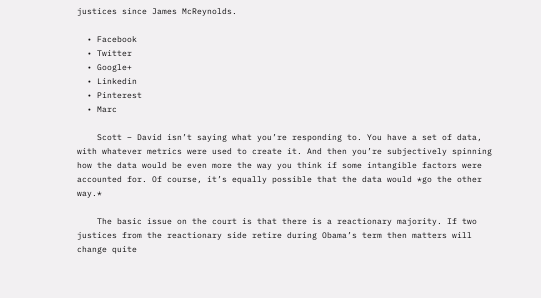justices since James McReynolds.

  • Facebook
  • Twitter
  • Google+
  • Linkedin
  • Pinterest
  • Marc

    Scott – David isn’t saying what you’re responding to. You have a set of data, with whatever metrics were used to create it. And then you’re subjectively spinning how the data would be even more the way you think if some intangible factors were accounted for. Of course, it’s equally possible that the data would *go the other way.*

    The basic issue on the court is that there is a reactionary majority. If two justices from the reactionary side retire during Obama’s term then matters will change quite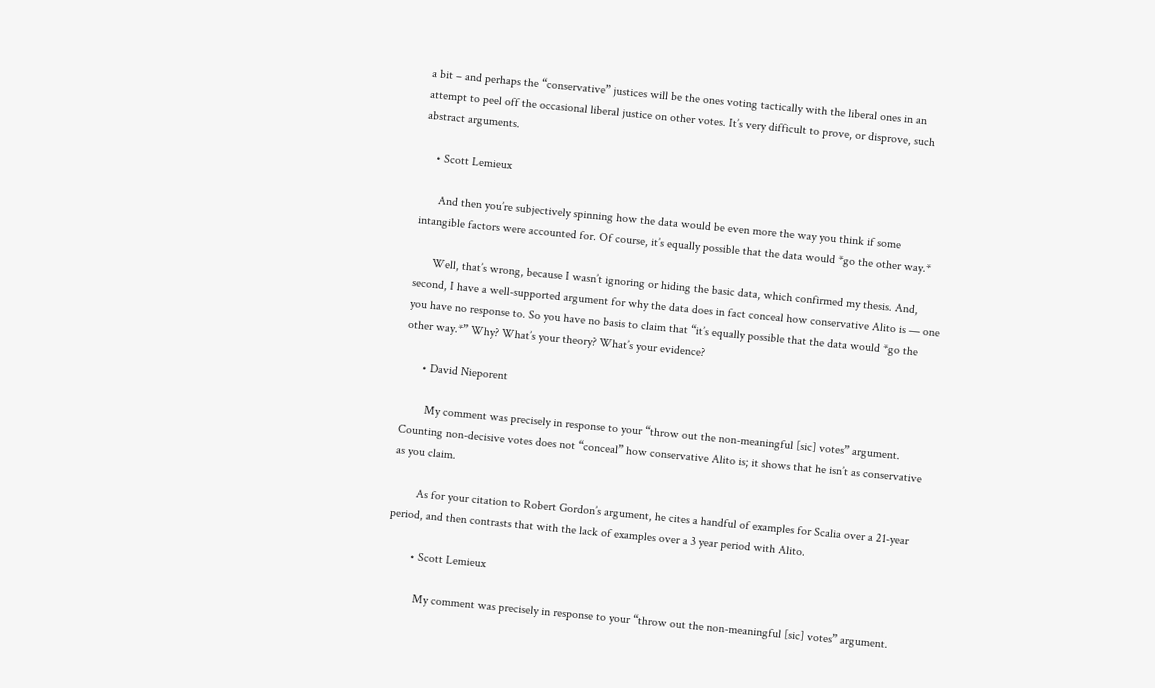a bit – and perhaps the “conservative” justices will be the ones voting tactically with the liberal ones in an attempt to peel off the occasional liberal justice on other votes. It’s very difficult to prove, or disprove, such abstract arguments.

    • Scott Lemieux

      And then you’re subjectively spinning how the data would be even more the way you think if some intangible factors were accounted for. Of course, it’s equally possible that the data would *go the other way.*

      Well, that’s wrong, because I wasn’t ignoring or hiding the basic data, which confirmed my thesis. And, second, I have a well-supported argument for why the data does in fact conceal how conservative Alito is — one you have no response to. So you have no basis to claim that “it’s equally possible that the data would *go the other way.*” Why? What’s your theory? What’s your evidence?

      • David Nieporent

        My comment was precisely in response to your “throw out the non-meaningful [sic] votes” argument. Counting non-decisive votes does not “conceal” how conservative Alito is; it shows that he isn’t as conservative as you claim.

        As for your citation to Robert Gordon’s argument, he cites a handful of examples for Scalia over a 21-year period, and then contrasts that with the lack of examples over a 3 year period with Alito.

        • Scott Lemieux

          My comment was precisely in response to your “throw out the non-meaningful [sic] votes” argument.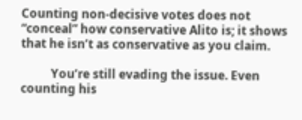Counting non-decisive votes does not “conceal” how conservative Alito is; it shows that he isn’t as conservative as you claim.

          You’re still evading the issue. Even counting his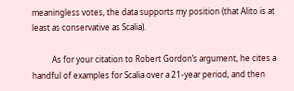meaningless votes, the data supports my position (that Alito is at least as conservative as Scalia).

          As for your citation to Robert Gordon’s argument, he cites a handful of examples for Scalia over a 21-year period, and then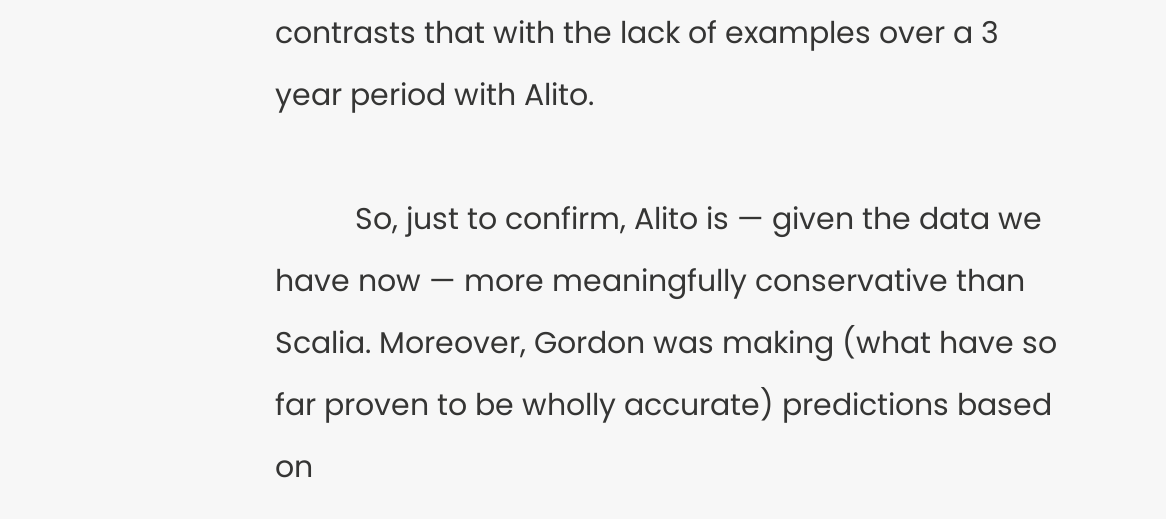contrasts that with the lack of examples over a 3 year period with Alito.

          So, just to confirm, Alito is — given the data we have now — more meaningfully conservative than Scalia. Moreover, Gordon was making (what have so far proven to be wholly accurate) predictions based on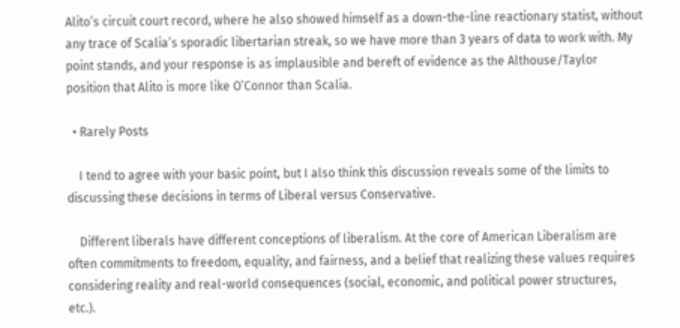Alito’s circuit court record, where he also showed himself as a down-the-line reactionary statist, without any trace of Scalia’s sporadic libertarian streak, so we have more than 3 years of data to work with. My point stands, and your response is as implausible and bereft of evidence as the Althouse/Taylor position that Alito is more like O’Connor than Scalia.

  • Rarely Posts

    I tend to agree with your basic point, but I also think this discussion reveals some of the limits to discussing these decisions in terms of Liberal versus Conservative.

    Different liberals have different conceptions of liberalism. At the core of American Liberalism are often commitments to freedom, equality, and fairness, and a belief that realizing these values requires considering reality and real-world consequences (social, economic, and political power structures, etc.).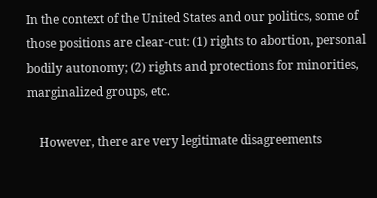In the context of the United States and our politics, some of those positions are clear-cut: (1) rights to abortion, personal bodily autonomy; (2) rights and protections for minorities, marginalized groups, etc.

    However, there are very legitimate disagreements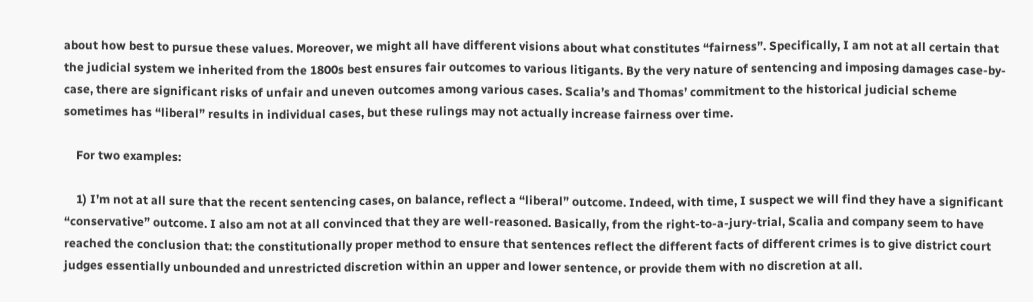about how best to pursue these values. Moreover, we might all have different visions about what constitutes “fairness”. Specifically, I am not at all certain that the judicial system we inherited from the 1800s best ensures fair outcomes to various litigants. By the very nature of sentencing and imposing damages case-by-case, there are significant risks of unfair and uneven outcomes among various cases. Scalia’s and Thomas’ commitment to the historical judicial scheme sometimes has “liberal” results in individual cases, but these rulings may not actually increase fairness over time.

    For two examples:

    1) I’m not at all sure that the recent sentencing cases, on balance, reflect a “liberal” outcome. Indeed, with time, I suspect we will find they have a significant “conservative” outcome. I also am not at all convinced that they are well-reasoned. Basically, from the right-to-a-jury-trial, Scalia and company seem to have reached the conclusion that: the constitutionally proper method to ensure that sentences reflect the different facts of different crimes is to give district court judges essentially unbounded and unrestricted discretion within an upper and lower sentence, or provide them with no discretion at all.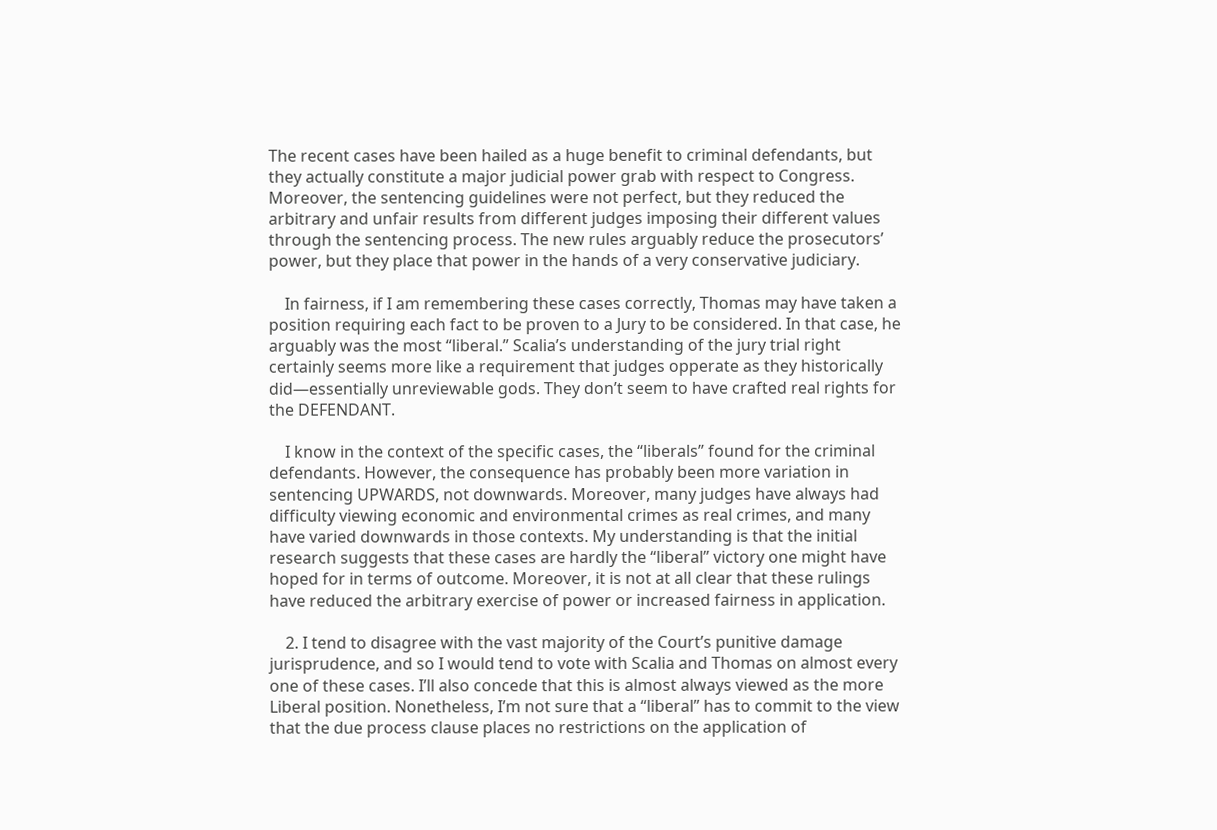The recent cases have been hailed as a huge benefit to criminal defendants, but they actually constitute a major judicial power grab with respect to Congress. Moreover, the sentencing guidelines were not perfect, but they reduced the arbitrary and unfair results from different judges imposing their different values through the sentencing process. The new rules arguably reduce the prosecutors’ power, but they place that power in the hands of a very conservative judiciary.

    In fairness, if I am remembering these cases correctly, Thomas may have taken a position requiring each fact to be proven to a Jury to be considered. In that case, he arguably was the most “liberal.” Scalia’s understanding of the jury trial right certainly seems more like a requirement that judges opperate as they historically did—essentially unreviewable gods. They don’t seem to have crafted real rights for the DEFENDANT.

    I know in the context of the specific cases, the “liberals” found for the criminal defendants. However, the consequence has probably been more variation in sentencing UPWARDS, not downwards. Moreover, many judges have always had difficulty viewing economic and environmental crimes as real crimes, and many have varied downwards in those contexts. My understanding is that the initial research suggests that these cases are hardly the “liberal” victory one might have hoped for in terms of outcome. Moreover, it is not at all clear that these rulings have reduced the arbitrary exercise of power or increased fairness in application.

    2. I tend to disagree with the vast majority of the Court’s punitive damage jurisprudence, and so I would tend to vote with Scalia and Thomas on almost every one of these cases. I’ll also concede that this is almost always viewed as the more Liberal position. Nonetheless, I’m not sure that a “liberal” has to commit to the view that the due process clause places no restrictions on the application of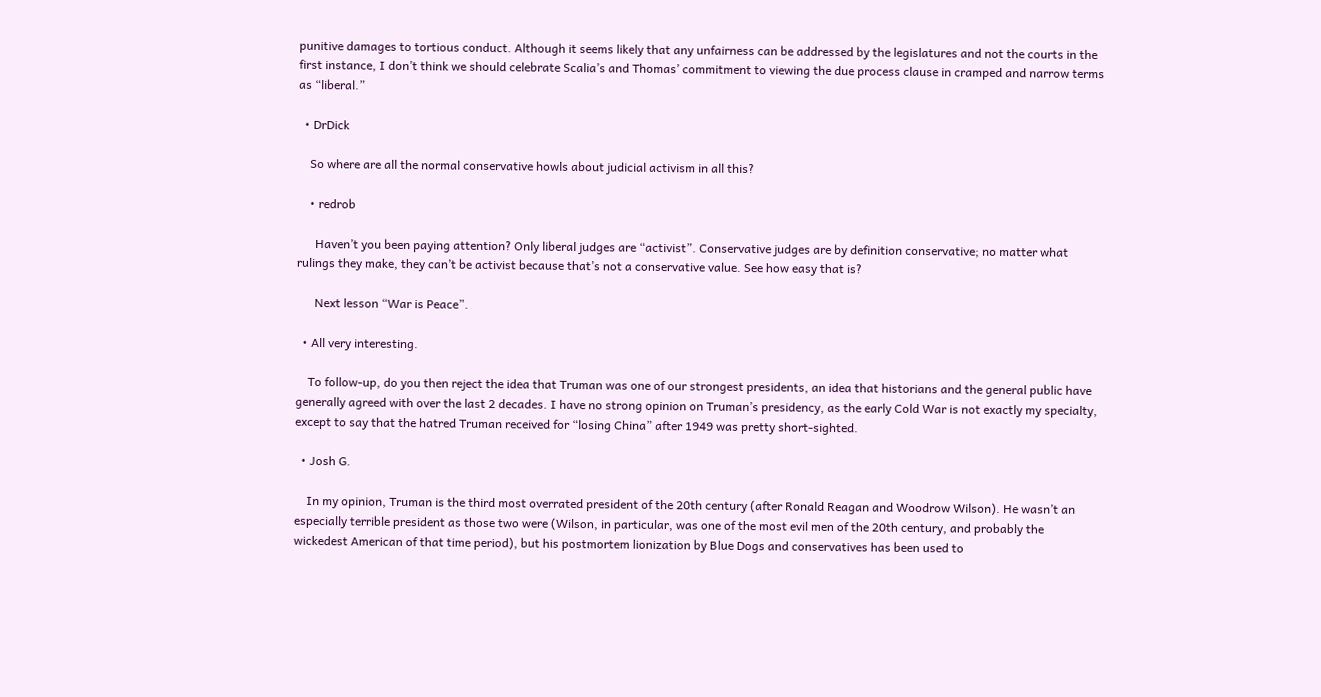punitive damages to tortious conduct. Although it seems likely that any unfairness can be addressed by the legislatures and not the courts in the first instance, I don’t think we should celebrate Scalia’s and Thomas’ commitment to viewing the due process clause in cramped and narrow terms as “liberal.”

  • DrDick

    So where are all the normal conservative howls about judicial activism in all this?

    • redrob

      Haven’t you been paying attention? Only liberal judges are “activist”. Conservative judges are by definition conservative; no matter what rulings they make, they can’t be activist because that’s not a conservative value. See how easy that is?

      Next lesson “War is Peace”.

  • All very interesting.

    To follow-up, do you then reject the idea that Truman was one of our strongest presidents, an idea that historians and the general public have generally agreed with over the last 2 decades. I have no strong opinion on Truman’s presidency, as the early Cold War is not exactly my specialty, except to say that the hatred Truman received for “losing China” after 1949 was pretty short-sighted.

  • Josh G.

    In my opinion, Truman is the third most overrated president of the 20th century (after Ronald Reagan and Woodrow Wilson). He wasn’t an especially terrible president as those two were (Wilson, in particular, was one of the most evil men of the 20th century, and probably the wickedest American of that time period), but his postmortem lionization by Blue Dogs and conservatives has been used to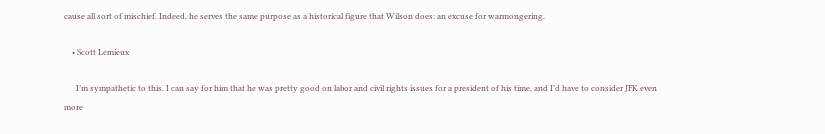cause all sort of mischief. Indeed, he serves the same purpose as a historical figure that Wilson does: an excuse for warmongering.

    • Scott Lemieux

      I’m sympathetic to this. I can say for him that he was pretty good on labor and civil rights issues for a president of his time, and I’d have to consider JFK even more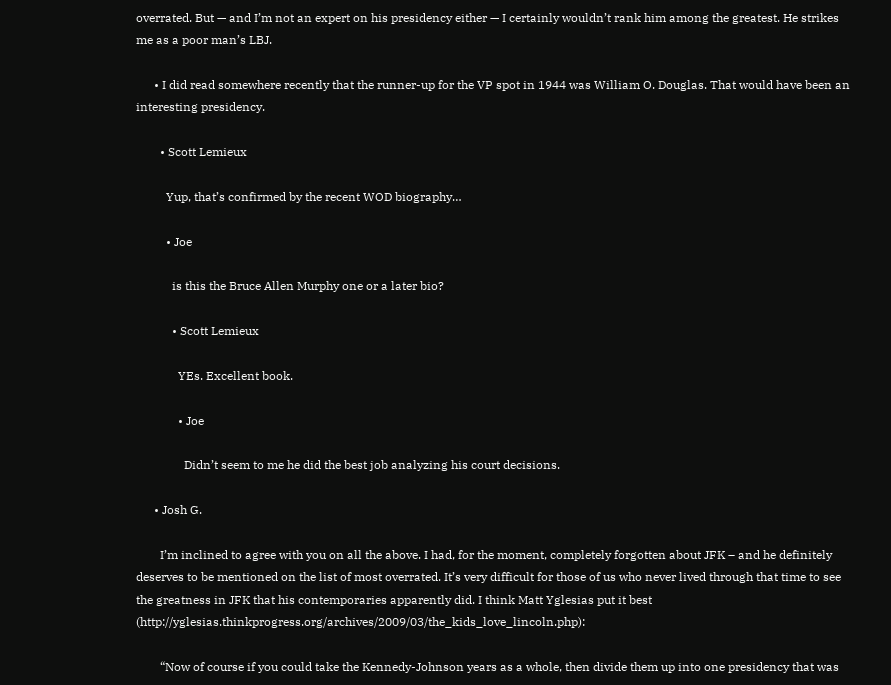overrated. But — and I’m not an expert on his presidency either — I certainly wouldn’t rank him among the greatest. He strikes me as a poor man’s LBJ.

      • I did read somewhere recently that the runner-up for the VP spot in 1944 was William O. Douglas. That would have been an interesting presidency.

        • Scott Lemieux

          Yup, that’s confirmed by the recent WOD biography…

          • Joe

            is this the Bruce Allen Murphy one or a later bio?

            • Scott Lemieux

              YEs. Excellent book.

              • Joe

                Didn’t seem to me he did the best job analyzing his court decisions.

      • Josh G.

        I’m inclined to agree with you on all the above. I had, for the moment, completely forgotten about JFK – and he definitely deserves to be mentioned on the list of most overrated. It’s very difficult for those of us who never lived through that time to see the greatness in JFK that his contemporaries apparently did. I think Matt Yglesias put it best (http://yglesias.thinkprogress.org/archives/2009/03/the_kids_love_lincoln.php):

        “Now of course if you could take the Kennedy-Johnson years as a whole, then divide them up into one presidency that was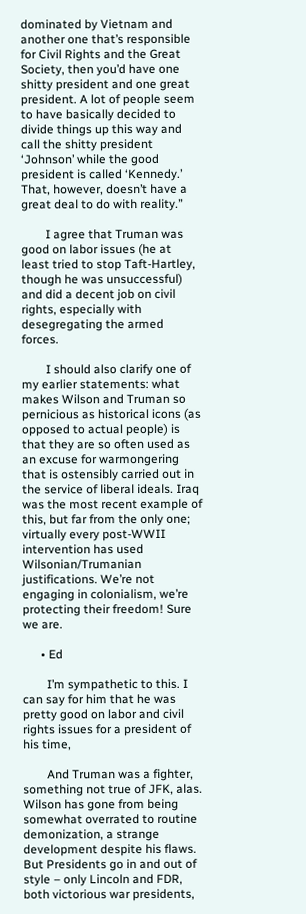dominated by Vietnam and another one that’s responsible for Civil Rights and the Great Society, then you’d have one shitty president and one great president. A lot of people seem to have basically decided to divide things up this way and call the shitty president ‘Johnson’ while the good president is called ‘Kennedy.’ That, however, doesn’t have a great deal to do with reality.”

        I agree that Truman was good on labor issues (he at least tried to stop Taft-Hartley, though he was unsuccessful) and did a decent job on civil rights, especially with desegregating the armed forces.

        I should also clarify one of my earlier statements: what makes Wilson and Truman so pernicious as historical icons (as opposed to actual people) is that they are so often used as an excuse for warmongering that is ostensibly carried out in the service of liberal ideals. Iraq was the most recent example of this, but far from the only one; virtually every post-WWII intervention has used Wilsonian/Trumanian justifications. We’re not engaging in colonialism, we’re protecting their freedom! Sure we are.

      • Ed

        I’m sympathetic to this. I can say for him that he was pretty good on labor and civil rights issues for a president of his time,

        And Truman was a fighter, something not true of JFK, alas. Wilson has gone from being somewhat overrated to routine demonization, a strange development despite his flaws. But Presidents go in and out of style – only Lincoln and FDR, both victorious war presidents,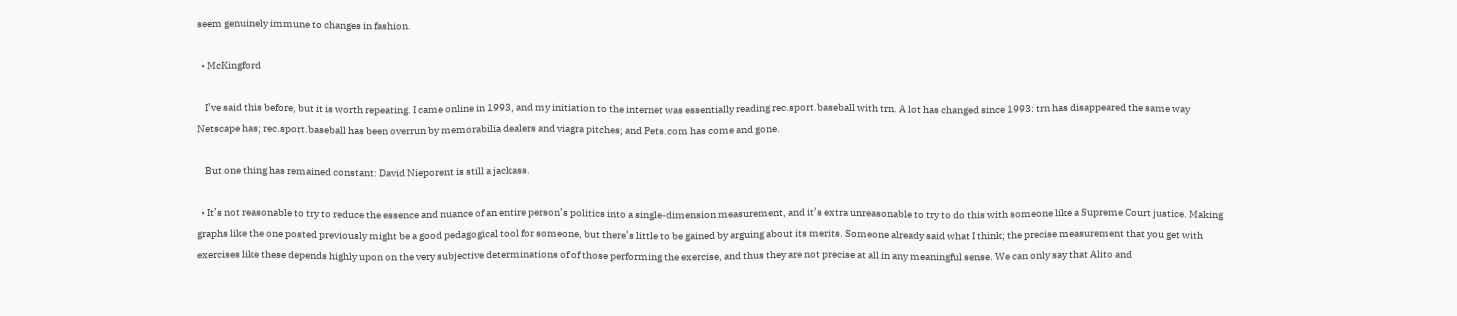seem genuinely immune to changes in fashion.

  • McKingford

    I’ve said this before, but it is worth repeating. I came online in 1993, and my initiation to the internet was essentially reading rec.sport.baseball with trn. A lot has changed since 1993: trn has disappeared the same way Netscape has; rec.sport.baseball has been overrun by memorabilia dealers and viagra pitches; and Pets.com has come and gone.

    But one thing has remained constant: David Nieporent is still a jackass.

  • It’s not reasonable to try to reduce the essence and nuance of an entire person’s politics into a single-dimension measurement, and it’s extra unreasonable to try to do this with someone like a Supreme Court justice. Making graphs like the one posted previously might be a good pedagogical tool for someone, but there’s little to be gained by arguing about its merits. Someone already said what I think; the precise measurement that you get with exercises like these depends highly upon on the very subjective determinations of of those performing the exercise, and thus they are not precise at all in any meaningful sense. We can only say that Alito and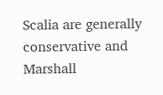Scalia are generally conservative and Marshall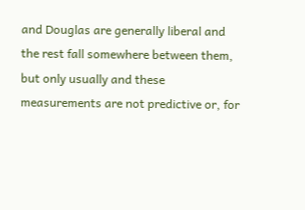and Douglas are generally liberal and the rest fall somewhere between them, but only usually and these measurements are not predictive or, for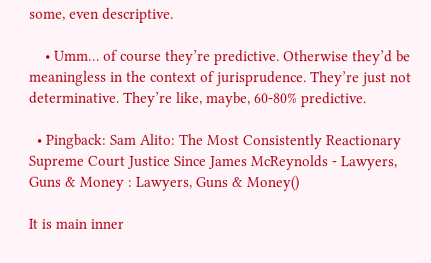some, even descriptive.

    • Umm… of course they’re predictive. Otherwise they’d be meaningless in the context of jurisprudence. They’re just not determinative. They’re like, maybe, 60-80% predictive.

  • Pingback: Sam Alito: The Most Consistently Reactionary Supreme Court Justice Since James McReynolds - Lawyers, Guns & Money : Lawyers, Guns & Money()

It is main inner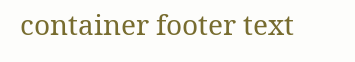container footer text